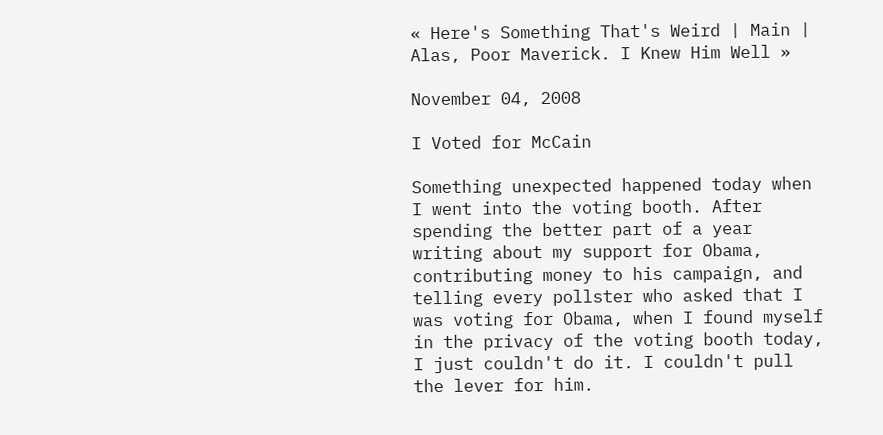« Here's Something That's Weird | Main | Alas, Poor Maverick. I Knew Him Well »

November 04, 2008

I Voted for McCain

Something unexpected happened today when I went into the voting booth. After spending the better part of a year writing about my support for Obama, contributing money to his campaign, and telling every pollster who asked that I was voting for Obama, when I found myself in the privacy of the voting booth today, I just couldn't do it. I couldn't pull the lever for him.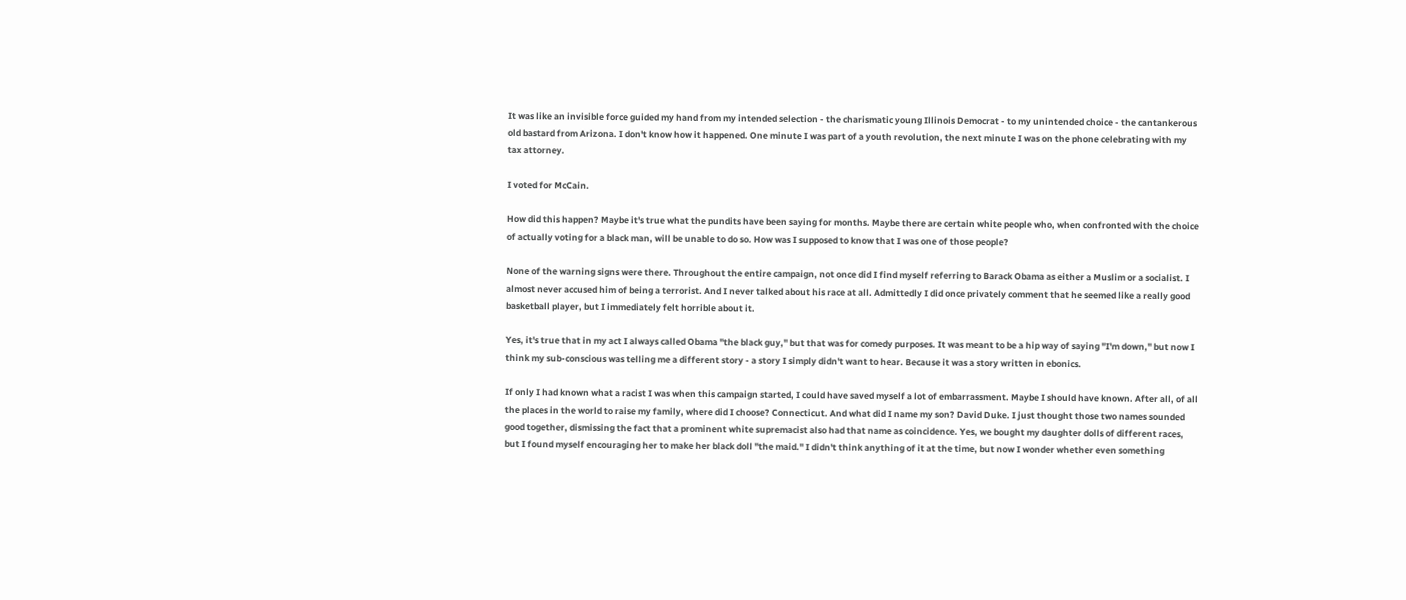It was like an invisible force guided my hand from my intended selection - the charismatic young Illinois Democrat - to my unintended choice - the cantankerous old bastard from Arizona. I don't know how it happened. One minute I was part of a youth revolution, the next minute I was on the phone celebrating with my tax attorney.

I voted for McCain.

How did this happen? Maybe it's true what the pundits have been saying for months. Maybe there are certain white people who, when confronted with the choice of actually voting for a black man, will be unable to do so. How was I supposed to know that I was one of those people?

None of the warning signs were there. Throughout the entire campaign, not once did I find myself referring to Barack Obama as either a Muslim or a socialist. I almost never accused him of being a terrorist. And I never talked about his race at all. Admittedly I did once privately comment that he seemed like a really good basketball player, but I immediately felt horrible about it.

Yes, it's true that in my act I always called Obama "the black guy," but that was for comedy purposes. It was meant to be a hip way of saying "I'm down," but now I think my sub-conscious was telling me a different story - a story I simply didn't want to hear. Because it was a story written in ebonics.

If only I had known what a racist I was when this campaign started, I could have saved myself a lot of embarrassment. Maybe I should have known. After all, of all the places in the world to raise my family, where did I choose? Connecticut. And what did I name my son? David Duke. I just thought those two names sounded good together, dismissing the fact that a prominent white supremacist also had that name as coincidence. Yes, we bought my daughter dolls of different races, but I found myself encouraging her to make her black doll "the maid." I didn't think anything of it at the time, but now I wonder whether even something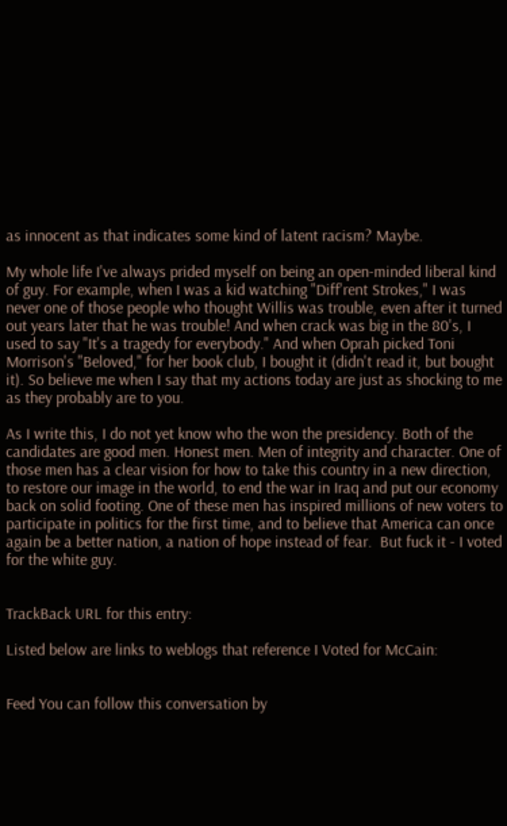as innocent as that indicates some kind of latent racism? Maybe.

My whole life I've always prided myself on being an open-minded liberal kind of guy. For example, when I was a kid watching "Diff'rent Strokes," I was never one of those people who thought Willis was trouble, even after it turned out years later that he was trouble! And when crack was big in the 80's, I used to say "It's a tragedy for everybody." And when Oprah picked Toni Morrison's "Beloved," for her book club, I bought it (didn't read it, but bought it). So believe me when I say that my actions today are just as shocking to me as they probably are to you.

As I write this, I do not yet know who the won the presidency. Both of the candidates are good men. Honest men. Men of integrity and character. One of those men has a clear vision for how to take this country in a new direction, to restore our image in the world, to end the war in Iraq and put our economy back on solid footing. One of these men has inspired millions of new voters to participate in politics for the first time, and to believe that America can once again be a better nation, a nation of hope instead of fear.  But fuck it - I voted for the white guy.


TrackBack URL for this entry:

Listed below are links to weblogs that reference I Voted for McCain:


Feed You can follow this conversation by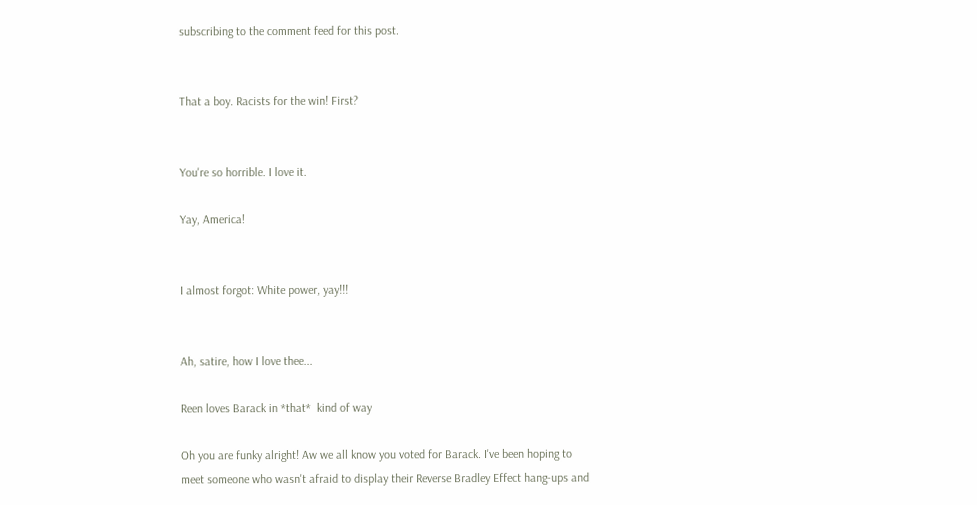subscribing to the comment feed for this post.


That a boy. Racists for the win! First?


You're so horrible. I love it.

Yay, America!


I almost forgot: White power, yay!!!


Ah, satire, how I love thee...

Reen loves Barack in *that*  kind of way

Oh you are funky alright! Aw we all know you voted for Barack. I've been hoping to meet someone who wasn't afraid to display their Reverse Bradley Effect hang-ups and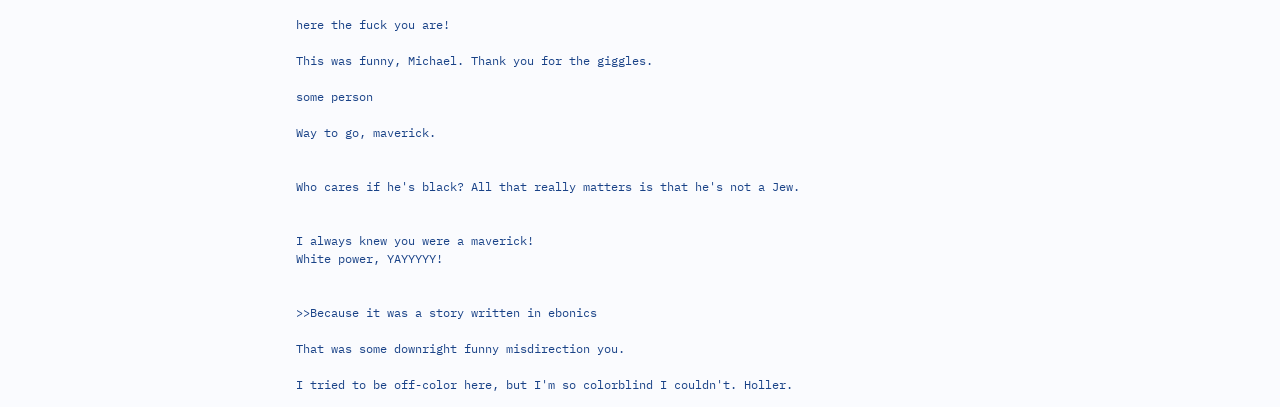here the fuck you are!

This was funny, Michael. Thank you for the giggles.

some person

Way to go, maverick.


Who cares if he's black? All that really matters is that he's not a Jew.


I always knew you were a maverick!
White power, YAYYYYY!


>>Because it was a story written in ebonics

That was some downright funny misdirection you.

I tried to be off-color here, but I'm so colorblind I couldn't. Holler.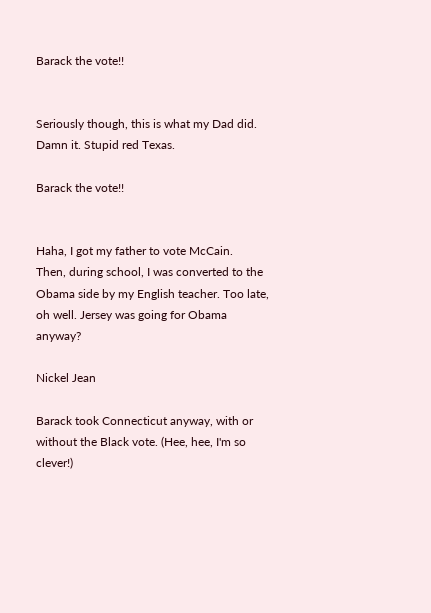Barack the vote!!


Seriously though, this is what my Dad did. Damn it. Stupid red Texas.

Barack the vote!!


Haha, I got my father to vote McCain.
Then, during school, I was converted to the Obama side by my English teacher. Too late, oh well. Jersey was going for Obama anyway?

Nickel Jean

Barack took Connecticut anyway, with or without the Black vote. (Hee, hee, I'm so clever!)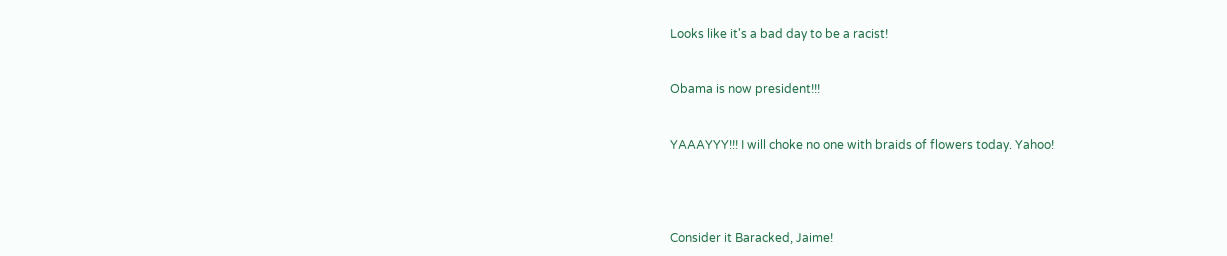Looks like it's a bad day to be a racist!


Obama is now president!!!


YAAAYYY!!! I will choke no one with braids of flowers today. Yahoo!




Consider it Baracked, Jaime!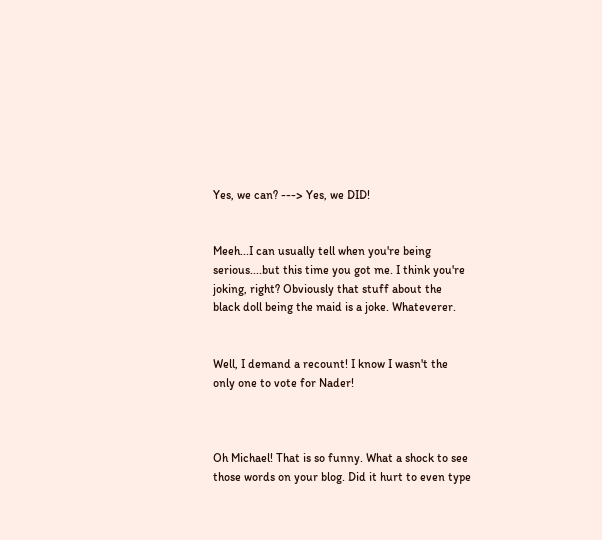Yes, we can? ---> Yes, we DID!


Meeh...I can usually tell when you're being serious....but this time you got me. I think you're joking, right? Obviously that stuff about the black doll being the maid is a joke. Whateverer.


Well, I demand a recount! I know I wasn't the only one to vote for Nader!



Oh Michael! That is so funny. What a shock to see those words on your blog. Did it hurt to even type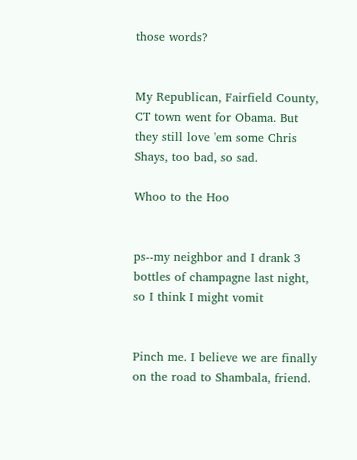those words?


My Republican, Fairfield County, CT town went for Obama. But they still love 'em some Chris Shays, too bad, so sad.

Whoo to the Hoo


ps--my neighbor and I drank 3 bottles of champagne last night, so I think I might vomit


Pinch me. I believe we are finally on the road to Shambala, friend.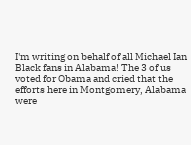I'm writing on behalf of all Michael Ian Black fans in Alabama! The 3 of us voted for Obama and cried that the efforts here in Montgomery, Alabama were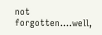not forgotten....well,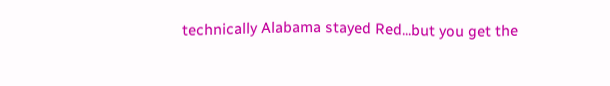technically Alabama stayed Red...but you get the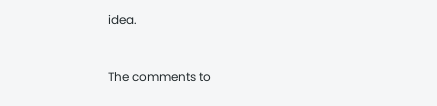idea.


The comments to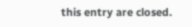this entry are closed.